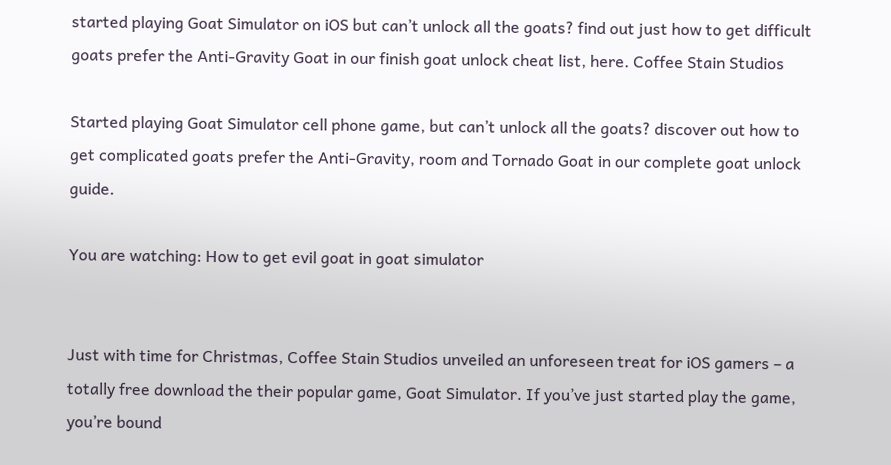started playing Goat Simulator on iOS but can’t unlock all the goats? find out just how to get difficult goats prefer the Anti-Gravity Goat in our finish goat unlock cheat list, here. Coffee Stain Studios

Started playing Goat Simulator cell phone game, but can’t unlock all the goats? discover out how to get complicated goats prefer the Anti-Gravity, room and Tornado Goat in our complete goat unlock guide.

You are watching: How to get evil goat in goat simulator


Just with time for Christmas, Coffee Stain Studios unveiled an unforeseen treat for iOS gamers – a totally free download the their popular game, Goat Simulator. If you’ve just started play the game, you’re bound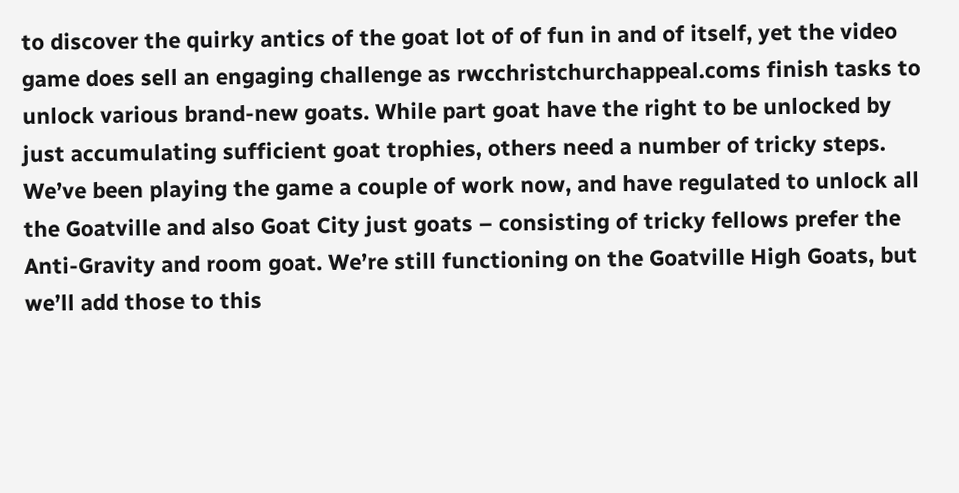to discover the quirky antics of the goat lot of of fun in and of itself, yet the video game does sell an engaging challenge as rwcchristchurchappeal.coms finish tasks to unlock various brand-new goats. While part goat have the right to be unlocked by just accumulating sufficient goat trophies, others need a number of tricky steps. We’ve been playing the game a couple of work now, and have regulated to unlock all the Goatville and also Goat City just goats – consisting of tricky fellows prefer the Anti-Gravity and room goat. We’re still functioning on the Goatville High Goats, but we’ll add those to this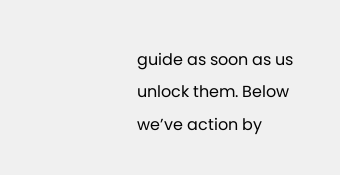guide as soon as us unlock them. Below we’ve action by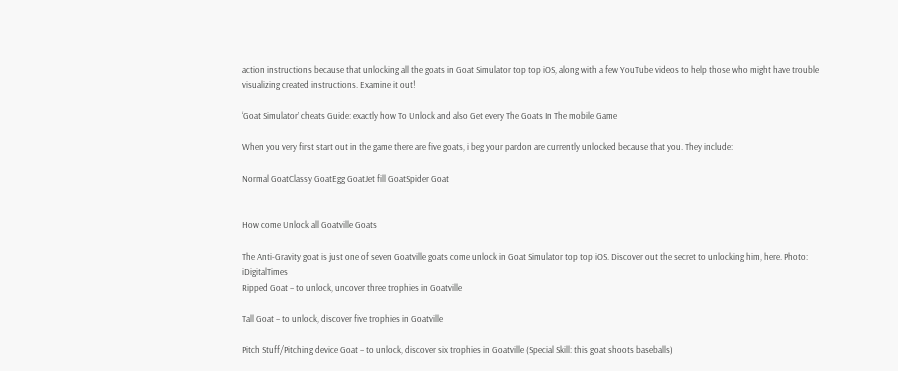action instructions because that unlocking all the goats in Goat Simulator top top iOS, along with a few YouTube videos to help those who might have trouble visualizing created instructions. Examine it out!

‘Goat Simulator’ cheats Guide: exactly how To Unlock and also Get every The Goats In The mobile Game

When you very first start out in the game there are five goats, i beg your pardon are currently unlocked because that you. They include:

Normal GoatClassy GoatEgg GoatJet fill GoatSpider Goat


How come Unlock all Goatville Goats

The Anti-Gravity goat is just one of seven Goatville goats come unlock in Goat Simulator top top iOS. Discover out the secret to unlocking him, here. Photo: iDigitalTimes
Ripped Goat – to unlock, uncover three trophies in Goatville

Tall Goat – to unlock, discover five trophies in Goatville

Pitch Stuff/Pitching device Goat – to unlock, discover six trophies in Goatville (Special Skill: this goat shoots baseballs)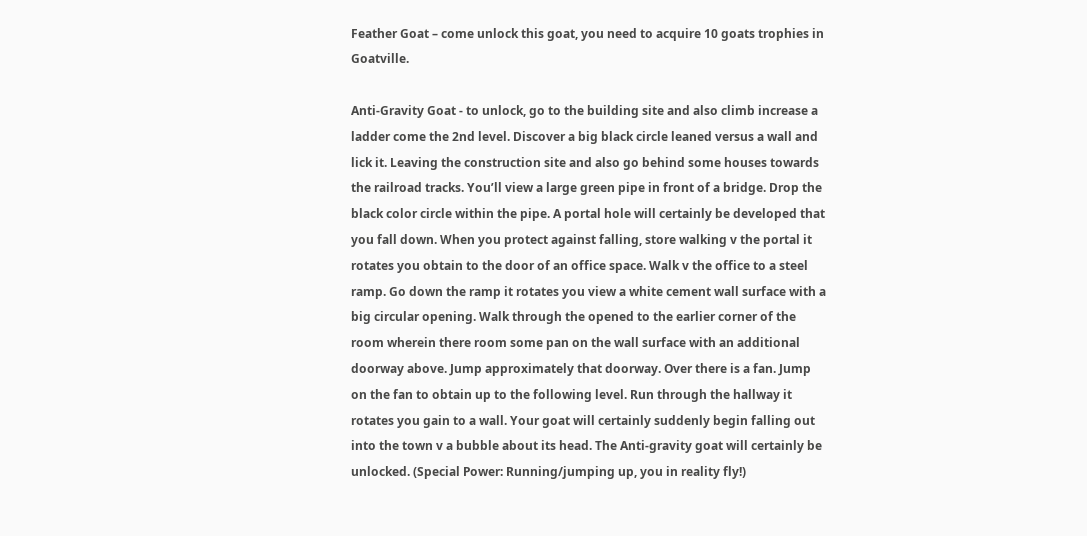Feather Goat – come unlock this goat, you need to acquire 10 goats trophies in Goatville.

Anti-Gravity Goat - to unlock, go to the building site and also climb increase a ladder come the 2nd level. Discover a big black circle leaned versus a wall and lick it. Leaving the construction site and also go behind some houses towards the railroad tracks. You’ll view a large green pipe in front of a bridge. Drop the black color circle within the pipe. A portal hole will certainly be developed that you fall down. When you protect against falling, store walking v the portal it rotates you obtain to the door of an office space. Walk v the office to a steel ramp. Go down the ramp it rotates you view a white cement wall surface with a big circular opening. Walk through the opened to the earlier corner of the room wherein there room some pan on the wall surface with an additional doorway above. Jump approximately that doorway. Over there is a fan. Jump on the fan to obtain up to the following level. Run through the hallway it rotates you gain to a wall. Your goat will certainly suddenly begin falling out into the town v a bubble about its head. The Anti-gravity goat will certainly be unlocked. (Special Power: Running/jumping up, you in reality fly!)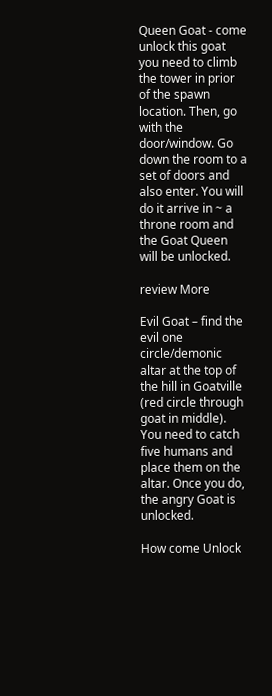Queen Goat - come unlock this goat you need to climb the tower in prior of the spawn location. Then, go with the door/window. Go down the room to a set of doors and also enter. You will do it arrive in ~ a throne room and the Goat Queen will be unlocked.

review More

Evil Goat – find the evil one circle/demonic altar at the top of the hill in Goatville (red circle through goat in middle). You need to catch five humans and place them on the altar. Once you do, the angry Goat is unlocked.

How come Unlock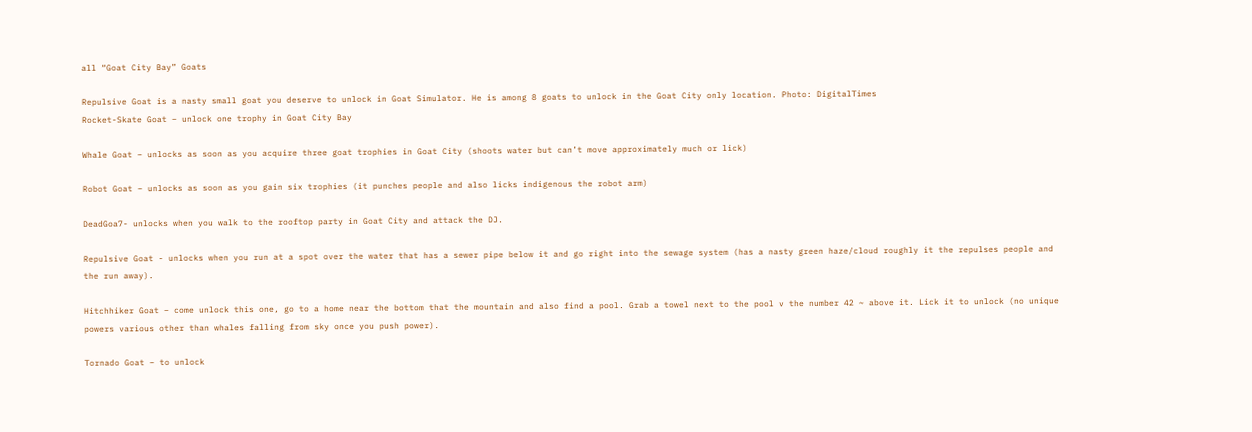all “Goat City Bay” Goats

Repulsive Goat is a nasty small goat you deserve to unlock in Goat Simulator. He is among 8 goats to unlock in the Goat City only location. Photo: DigitalTimes
Rocket-Skate Goat – unlock one trophy in Goat City Bay

Whale Goat – unlocks as soon as you acquire three goat trophies in Goat City (shoots water but can’t move approximately much or lick)

Robot Goat – unlocks as soon as you gain six trophies (it punches people and also licks indigenous the robot arm)

DeadGoa7- unlocks when you walk to the rooftop party in Goat City and attack the DJ.

Repulsive Goat - unlocks when you run at a spot over the water that has a sewer pipe below it and go right into the sewage system (has a nasty green haze/cloud roughly it the repulses people and the run away).

Hitchhiker Goat – come unlock this one, go to a home near the bottom that the mountain and also find a pool. Grab a towel next to the pool v the number 42 ~ above it. Lick it to unlock (no unique powers various other than whales falling from sky once you push power).

Tornado Goat – to unlock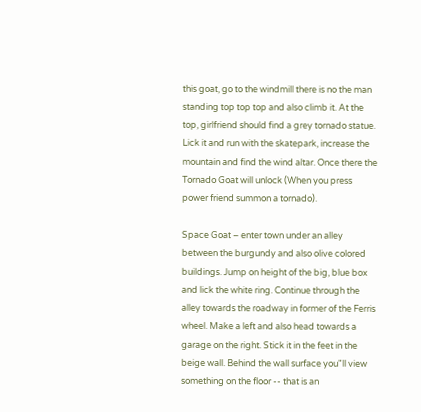this goat, go to the windmill there is no the man standing top top top and also climb it. At the top, girlfriend should find a grey tornado statue. Lick it and run with the skatepark, increase the mountain and find the wind altar. Once there the Tornado Goat will unlock (When you press power friend summon a tornado).

Space Goat – enter town under an alley between the burgundy and also olive colored buildings. Jump on height of the big, blue box and lick the white ring. Continue through the alley towards the roadway in former of the Ferris wheel. Make a left and also head towards a garage on the right. Stick it in the feet in the beige wall. Behind the wall surface you"ll view something on the floor -- that is an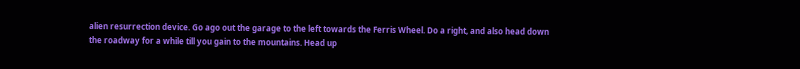alien resurrection device. Go ago out the garage to the left towards the Ferris Wheel. Do a right, and also head down the roadway for a while till you gain to the mountains. Head up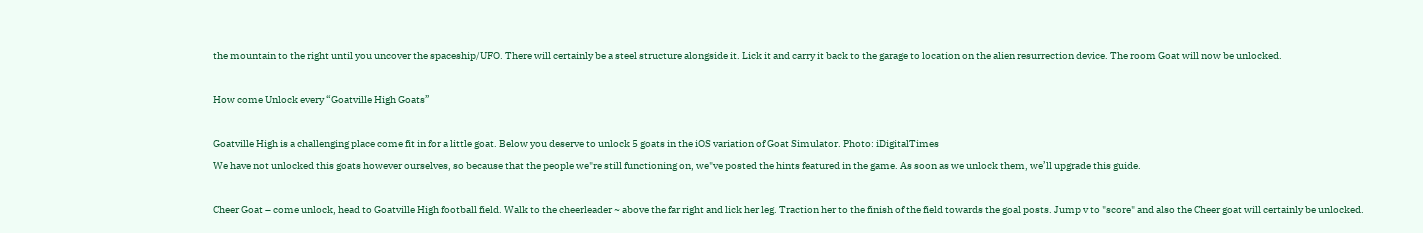the mountain to the right until you uncover the spaceship/UFO. There will certainly be a steel structure alongside it. Lick it and carry it back to the garage to location on the alien resurrection device. The room Goat will now be unlocked.

How come Unlock every “Goatville High Goats”

Goatville High is a challenging place come fit in for a little goat. Below you deserve to unlock 5 goats in the iOS variation of Goat Simulator. Photo: iDigitalTimes
We have not unlocked this goats however ourselves, so because that the people we"re still functioning on, we"ve posted the hints featured in the game. As soon as we unlock them, we’ll upgrade this guide.

Cheer Goat – come unlock, head to Goatville High football field. Walk to the cheerleader ~ above the far right and lick her leg. Traction her to the finish of the field towards the goal posts. Jump v to "score" and also the Cheer goat will certainly be unlocked.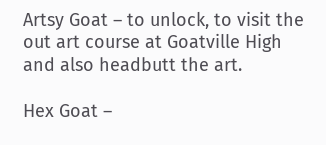Artsy Goat – to unlock, to visit the out art course at Goatville High and also headbutt the art.

Hex Goat –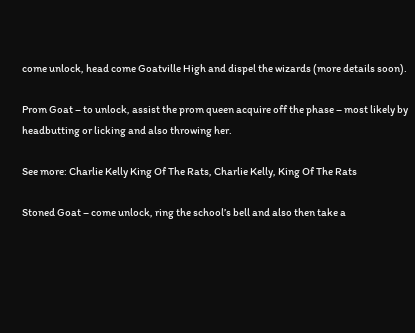come unlock, head come Goatville High and dispel the wizards (more details soon).

Prom Goat – to unlock, assist the prom queen acquire off the phase – most likely by headbutting or licking and also throwing her.

See more: Charlie Kelly King Of The Rats, Charlie Kelly, King Of The Rats

Stoned Goat – come unlock, ring the school’s bell and also then take a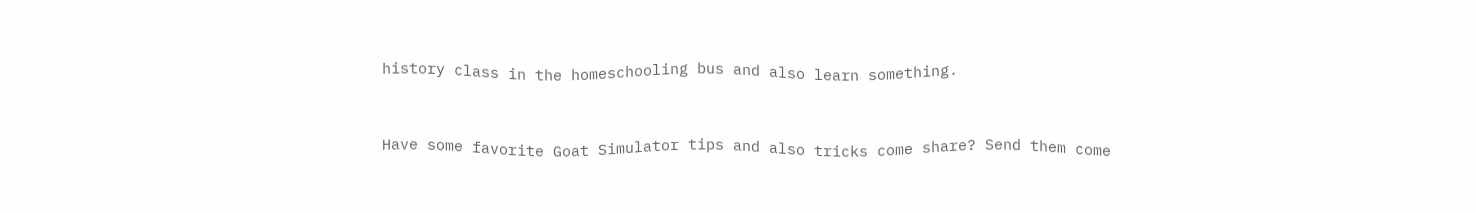history class in the homeschooling bus and also learn something.


Have some favorite Goat Simulator tips and also tricks come share? Send them come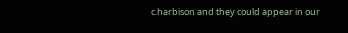c.harbison and they could appear in our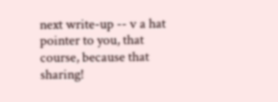next write-up -- v a hat pointer to you, that course, because that sharing!